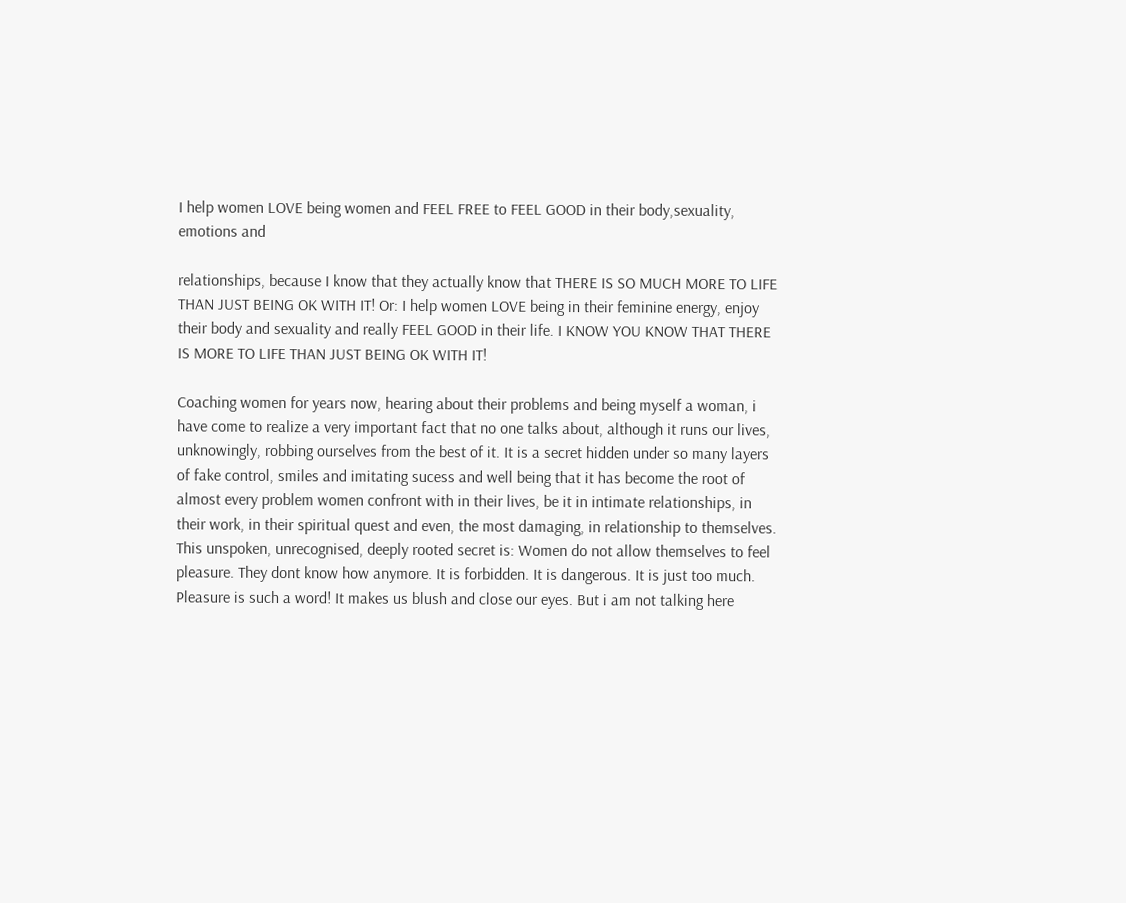I help women LOVE being women and FEEL FREE to FEEL GOOD in their body,sexuality, emotions and

relationships, because I know that they actually know that THERE IS SO MUCH MORE TO LIFE THAN JUST BEING OK WITH IT! Or: I help women LOVE being in their feminine energy, enjoy their body and sexuality and really FEEL GOOD in their life. I KNOW YOU KNOW THAT THERE IS MORE TO LIFE THAN JUST BEING OK WITH IT!

Coaching women for years now, hearing about their problems and being myself a woman, i have come to realize a very important fact that no one talks about, although it runs our lives, unknowingly, robbing ourselves from the best of it. It is a secret hidden under so many layers of fake control, smiles and imitating sucess and well being that it has become the root of almost every problem women confront with in their lives, be it in intimate relationships, in their work, in their spiritual quest and even, the most damaging, in relationship to themselves. This unspoken, unrecognised, deeply rooted secret is: Women do not allow themselves to feel pleasure. They dont know how anymore. It is forbidden. It is dangerous. It is just too much. Pleasure is such a word! It makes us blush and close our eyes. But i am not talking here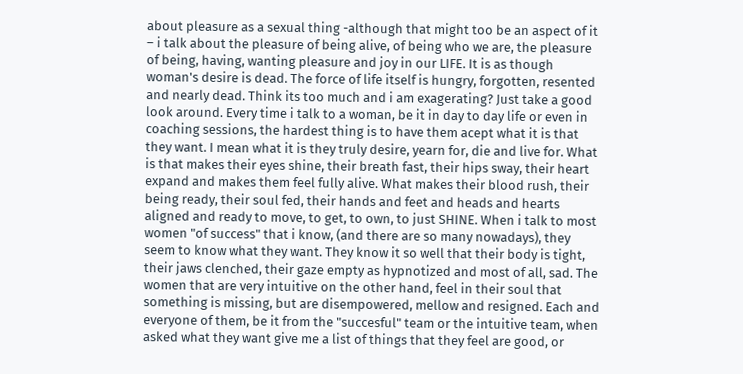about pleasure as a sexual thing -although that might too be an aspect of it – i talk about the pleasure of being alive, of being who we are, the pleasure of being, having, wanting pleasure and joy in our LIFE. It is as though woman's desire is dead. The force of life itself is hungry, forgotten, resented and nearly dead. Think its too much and i am exagerating? Just take a good look around. Every time i talk to a woman, be it in day to day life or even in coaching sessions, the hardest thing is to have them acept what it is that they want. I mean what it is they truly desire, yearn for, die and live for. What is that makes their eyes shine, their breath fast, their hips sway, their heart expand and makes them feel fully alive. What makes their blood rush, their being ready, their soul fed, their hands and feet and heads and hearts aligned and ready to move, to get, to own, to just SHINE. When i talk to most women "of success" that i know, (and there are so many nowadays), they seem to know what they want. They know it so well that their body is tight, their jaws clenched, their gaze empty as hypnotized and most of all, sad. The women that are very intuitive on the other hand, feel in their soul that something is missing, but are disempowered, mellow and resigned. Each and everyone of them, be it from the "succesful" team or the intuitive team, when asked what they want give me a list of things that they feel are good, or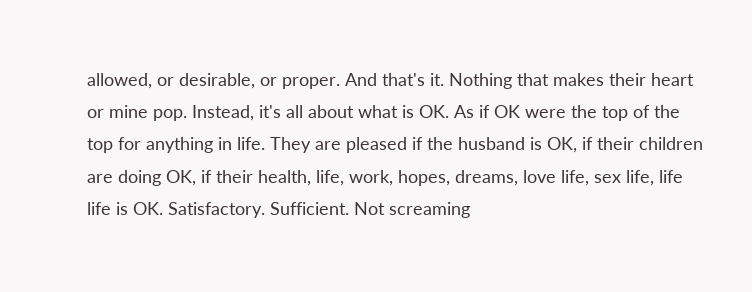allowed, or desirable, or proper. And that's it. Nothing that makes their heart or mine pop. Instead, it's all about what is OK. As if OK were the top of the top for anything in life. They are pleased if the husband is OK, if their children are doing OK, if their health, life, work, hopes, dreams, love life, sex life, life life is OK. Satisfactory. Sufficient. Not screaming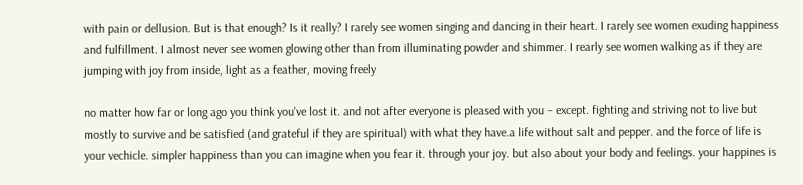with pain or dellusion. But is that enough? Is it really? I rarely see women singing and dancing in their heart. I rarely see women exuding happiness and fulfillment. I almost never see women glowing other than from illuminating powder and shimmer. I rearly see women walking as if they are jumping with joy from inside, light as a feather, moving freely

no matter how far or long ago you think you've lost it. and not after everyone is pleased with you – except. fighting and striving not to live but mostly to survive and be satisfied (and grateful if they are spiritual) with what they have.a life without salt and pepper. and the force of life is your vechicle. simpler happiness than you can imagine when you fear it. through your joy. but also about your body and feelings. your happines is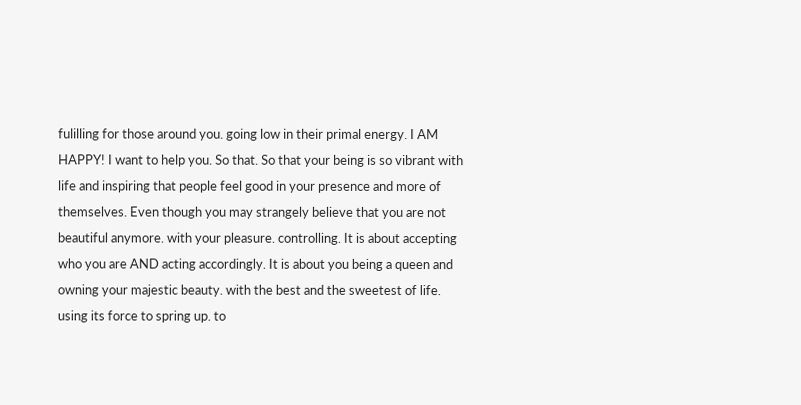fulilling for those around you. going low in their primal energy. I AM HAPPY! I want to help you. So that. So that your being is so vibrant with life and inspiring that people feel good in your presence and more of themselves. Even though you may strangely believe that you are not beautiful anymore. with your pleasure. controlling. It is about accepting who you are AND acting accordingly. It is about you being a queen and owning your majestic beauty. with the best and the sweetest of life. using its force to spring up. to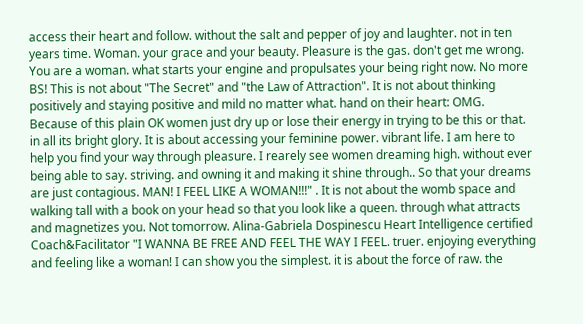access their heart and follow. without the salt and pepper of joy and laughter. not in ten years time. Woman. your grace and your beauty. Pleasure is the gas. don't get me wrong. You are a woman. what starts your engine and propulsates your being right now. No more BS! This is not about "The Secret" and "the Law of Attraction". It is not about thinking positively and staying positive and mild no matter what. hand on their heart: OMG. Because of this plain OK women just dry up or lose their energy in trying to be this or that. in all its bright glory. It is about accessing your feminine power. vibrant life. I am here to help you find your way through pleasure. I rearely see women dreaming high. without ever being able to say. striving. and owning it and making it shine through.. So that your dreams are just contagious. MAN! I FEEL LIKE A WOMAN!!!" . It is not about the womb space and walking tall with a book on your head so that you look like a queen. through what attracts and magnetizes you. Not tomorrow. Alina-Gabriela Dospinescu Heart Intelligence certified Coach&Facilitator "I WANNA BE FREE AND FEEL THE WAY I FEEL. truer. enjoying everything and feeling like a woman! I can show you the simplest. it is about the force of raw. the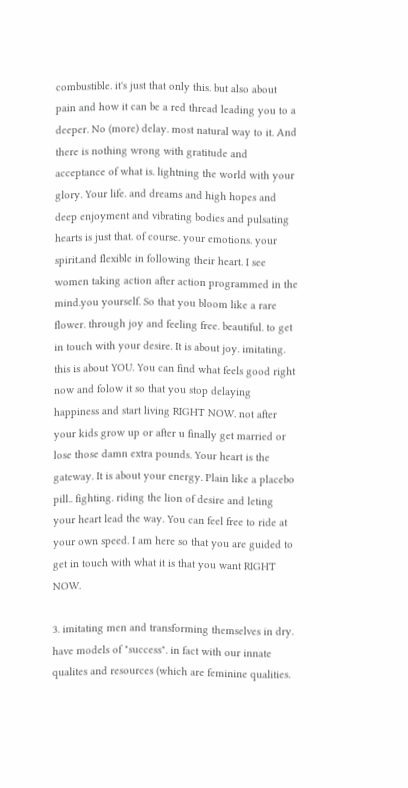combustible. it's just that only this. but also about pain and how it can be a red thread leading you to a deeper. No (more) delay. most natural way to it. And there is nothing wrong with gratitude and acceptance of what is. lightning the world with your glory. Your life. and dreams and high hopes and deep enjoyment and vibrating bodies and pulsating hearts is just that. of course. your emotions. your spirit.and flexible in following their heart. I see women taking action after action programmed in the mind.you yourself. So that you bloom like a rare flower. through joy and feeling free. beautiful. to get in touch with your desire. It is about joy. imitating. this is about YOU. You can find what feels good right now and folow it so that you stop delaying happiness and start living RIGHT NOW. not after your kids grow up or after u finally get married or lose those damn extra pounds. Your heart is the gateway. It is about your energy. Plain like a placebo pill.. fighting. riding the lion of desire and leting your heart lead the way. You can feel free to ride at your own speed. I am here so that you are guided to get in touch with what it is that you want RIGHT NOW.

3. imitating men and transforming themselves in dry. have models of "success". in fact with our innate qualites and resources (which are feminine qualities.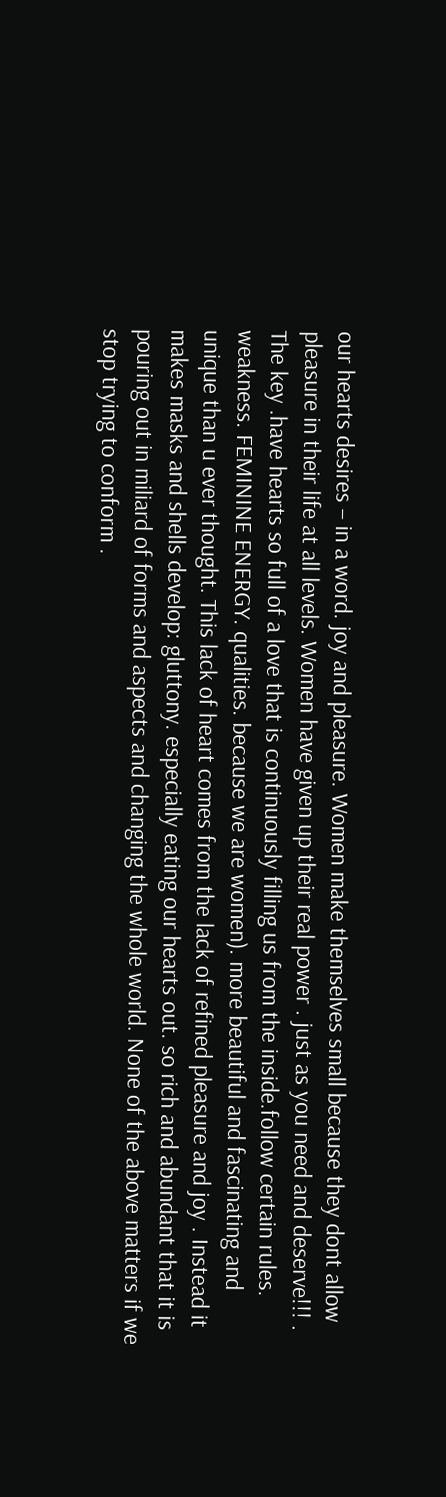our hearts desires – in a word. joy and pleasure. Women make themselves small because they dont allow pleasure in their life at all levels. Women have given up their real power . just as you need and deserve!!! . The key .have hearts so full of a love that is continuously filling us from the inside.follow certain rules. weakness. FEMININE ENERGY. qualities. because we are women). more beautiful and fascinating and unique than u ever thought. This lack of heart comes from the lack of refined pleasure and joy . Instead it makes masks and shells develop: gluttony. especially eating our hearts out. so rich and abundant that it is pouring out in miliard of forms and aspects and changing the whole world. None of the above matters if we stop trying to conform .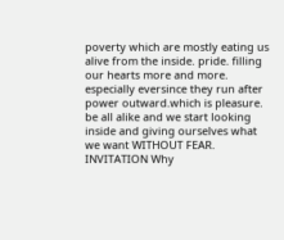poverty which are mostly eating us alive from the inside. pride. filling our hearts more and more. especially eversince they run after power outward.which is pleasure. be all alike and we start looking inside and giving ourselves what we want WITHOUT FEAR. INVITATION Why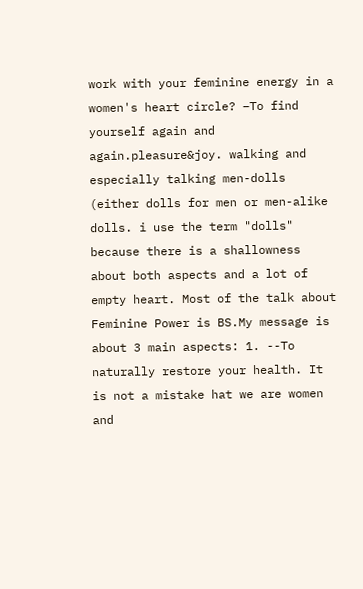work with your feminine energy in a women's heart circle? –To find yourself again and again.pleasure&joy. walking and especially talking men-dolls (either dolls for men or men-alike dolls. i use the term "dolls" because there is a shallowness about both aspects and a lot of empty heart. Most of the talk about Feminine Power is BS.My message is about 3 main aspects: 1. --To naturally restore your health. It is not a mistake hat we are women and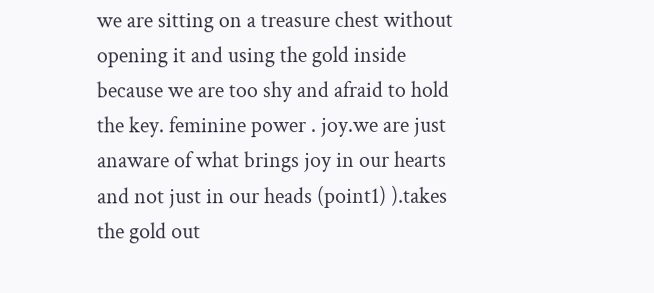we are sitting on a treasure chest without opening it and using the gold inside because we are too shy and afraid to hold the key. feminine power . joy.we are just anaware of what brings joy in our hearts and not just in our heads (point1) ).takes the gold out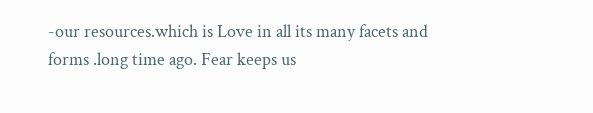-our resources.which is Love in all its many facets and forms .long time ago. Fear keeps us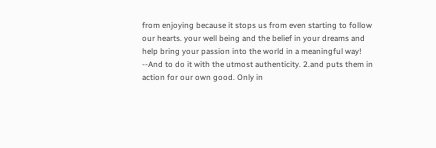from enjoying because it stops us from even starting to follow our hearts. your well being and the belief in your dreams and help bring your passion into the world in a meaningful way! --And to do it with the utmost authenticity. 2.and puts them in action for our own good. Only in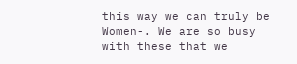this way we can truly be Women-. We are so busy with these that we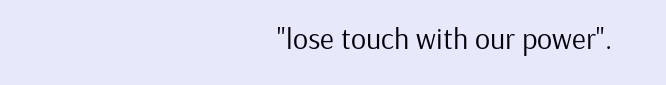"lose touch with our power".